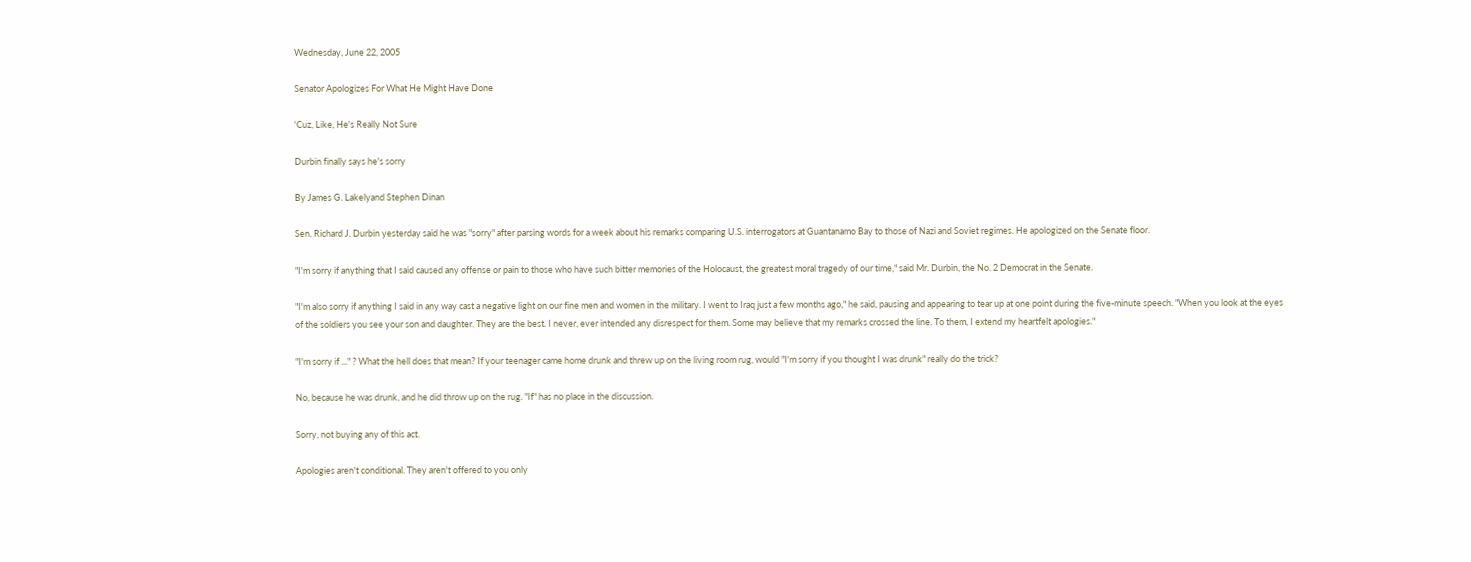Wednesday, June 22, 2005

Senator Apologizes For What He Might Have Done

'Cuz, Like, He's Really Not Sure

Durbin finally says he's sorry

By James G. Lakelyand Stephen Dinan

Sen. Richard J. Durbin yesterday said he was "sorry" after parsing words for a week about his remarks comparing U.S. interrogators at Guantanamo Bay to those of Nazi and Soviet regimes. He apologized on the Senate floor.

"I'm sorry if anything that I said caused any offense or pain to those who have such bitter memories of the Holocaust, the greatest moral tragedy of our time," said Mr. Durbin, the No. 2 Democrat in the Senate.

"I'm also sorry if anything I said in any way cast a negative light on our fine men and women in the military. I went to Iraq just a few months ago," he said, pausing and appearing to tear up at one point during the five-minute speech. "When you look at the eyes of the soldiers you see your son and daughter. They are the best. I never, ever intended any disrespect for them. Some may believe that my remarks crossed the line. To them, I extend my heartfelt apologies."

"I'm sorry if ..." ? What the hell does that mean? If your teenager came home drunk and threw up on the living room rug, would "I'm sorry if you thought I was drunk" really do the trick?

No, because he was drunk, and he did throw up on the rug. "If" has no place in the discussion.

Sorry, not buying any of this act.

Apologies aren't conditional. They aren't offered to you only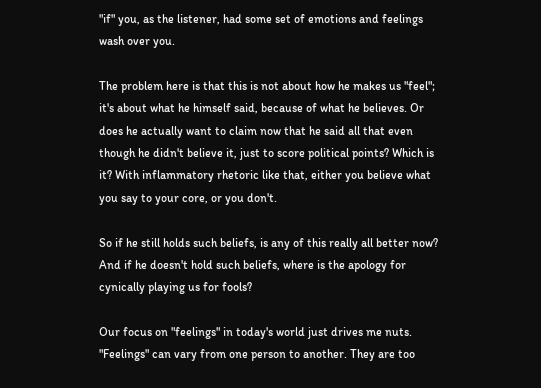"if" you, as the listener, had some set of emotions and feelings wash over you.

The problem here is that this is not about how he makes us "feel"; it's about what he himself said, because of what he believes. Or does he actually want to claim now that he said all that even though he didn't believe it, just to score political points? Which is it? With inflammatory rhetoric like that, either you believe what you say to your core, or you don't.

So if he still holds such beliefs, is any of this really all better now? And if he doesn't hold such beliefs, where is the apology for cynically playing us for fools?

Our focus on "feelings" in today's world just drives me nuts. "Feelings" can vary from one person to another. They are too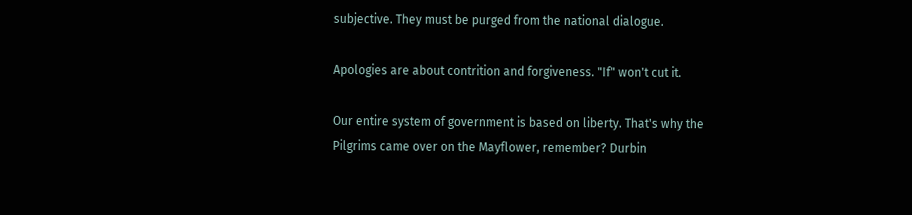subjective. They must be purged from the national dialogue.

Apologies are about contrition and forgiveness. "If" won't cut it.

Our entire system of government is based on liberty. That's why the Pilgrims came over on the Mayflower, remember? Durbin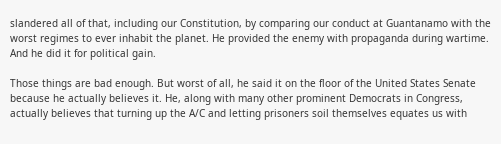slandered all of that, including our Constitution, by comparing our conduct at Guantanamo with the worst regimes to ever inhabit the planet. He provided the enemy with propaganda during wartime. And he did it for political gain.

Those things are bad enough. But worst of all, he said it on the floor of the United States Senate because he actually believes it. He, along with many other prominent Democrats in Congress, actually believes that turning up the A/C and letting prisoners soil themselves equates us with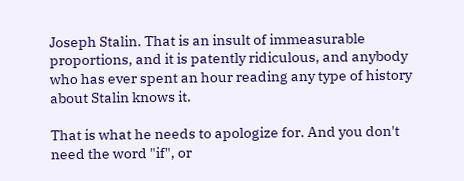Joseph Stalin. That is an insult of immeasurable proportions, and it is patently ridiculous, and anybody who has ever spent an hour reading any type of history about Stalin knows it.

That is what he needs to apologize for. And you don't need the word "if", or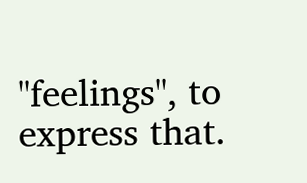"feelings", to express that.